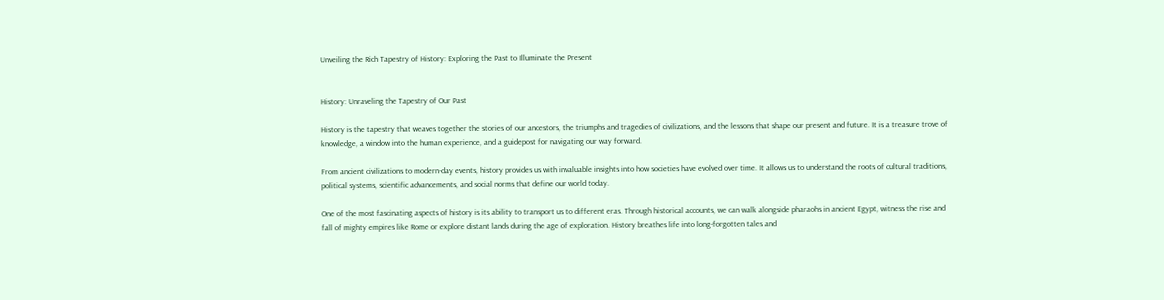Unveiling the Rich Tapestry of History: Exploring the Past to Illuminate the Present


History: Unraveling the Tapestry of Our Past

History is the tapestry that weaves together the stories of our ancestors, the triumphs and tragedies of civilizations, and the lessons that shape our present and future. It is a treasure trove of knowledge, a window into the human experience, and a guidepost for navigating our way forward.

From ancient civilizations to modern-day events, history provides us with invaluable insights into how societies have evolved over time. It allows us to understand the roots of cultural traditions, political systems, scientific advancements, and social norms that define our world today.

One of the most fascinating aspects of history is its ability to transport us to different eras. Through historical accounts, we can walk alongside pharaohs in ancient Egypt, witness the rise and fall of mighty empires like Rome or explore distant lands during the age of exploration. History breathes life into long-forgotten tales and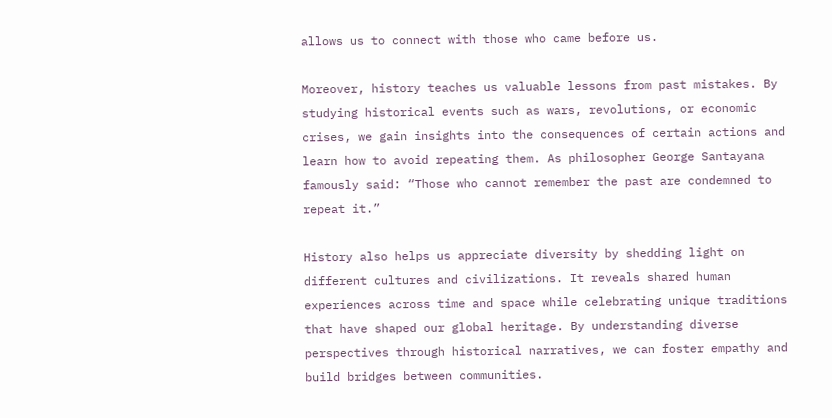allows us to connect with those who came before us.

Moreover, history teaches us valuable lessons from past mistakes. By studying historical events such as wars, revolutions, or economic crises, we gain insights into the consequences of certain actions and learn how to avoid repeating them. As philosopher George Santayana famously said: “Those who cannot remember the past are condemned to repeat it.”

History also helps us appreciate diversity by shedding light on different cultures and civilizations. It reveals shared human experiences across time and space while celebrating unique traditions that have shaped our global heritage. By understanding diverse perspectives through historical narratives, we can foster empathy and build bridges between communities.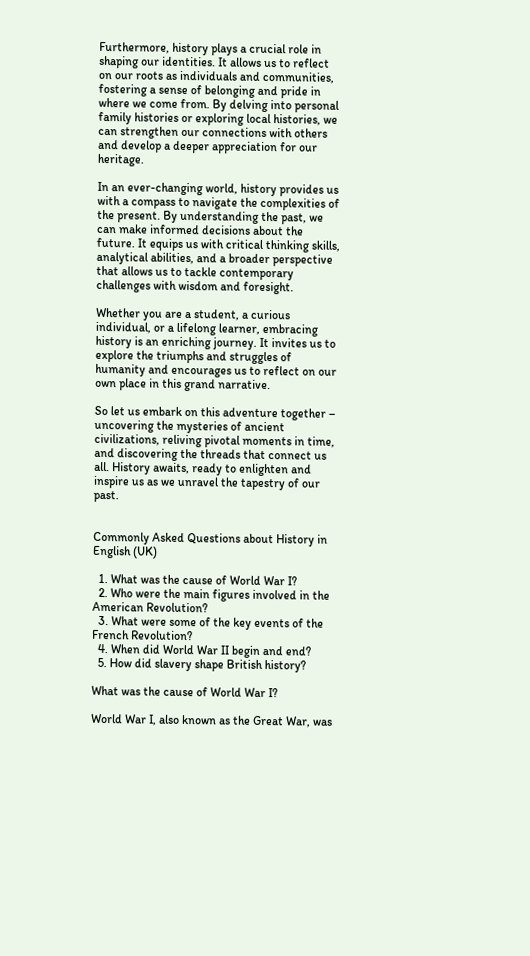Furthermore, history plays a crucial role in shaping our identities. It allows us to reflect on our roots as individuals and communities, fostering a sense of belonging and pride in where we come from. By delving into personal family histories or exploring local histories, we can strengthen our connections with others and develop a deeper appreciation for our heritage.

In an ever-changing world, history provides us with a compass to navigate the complexities of the present. By understanding the past, we can make informed decisions about the future. It equips us with critical thinking skills, analytical abilities, and a broader perspective that allows us to tackle contemporary challenges with wisdom and foresight.

Whether you are a student, a curious individual, or a lifelong learner, embracing history is an enriching journey. It invites us to explore the triumphs and struggles of humanity and encourages us to reflect on our own place in this grand narrative.

So let us embark on this adventure together – uncovering the mysteries of ancient civilizations, reliving pivotal moments in time, and discovering the threads that connect us all. History awaits, ready to enlighten and inspire us as we unravel the tapestry of our past.


Commonly Asked Questions about History in English (UK)

  1. What was the cause of World War I?
  2. Who were the main figures involved in the American Revolution?
  3. What were some of the key events of the French Revolution?
  4. When did World War II begin and end?
  5. How did slavery shape British history?

What was the cause of World War I?

World War I, also known as the Great War, was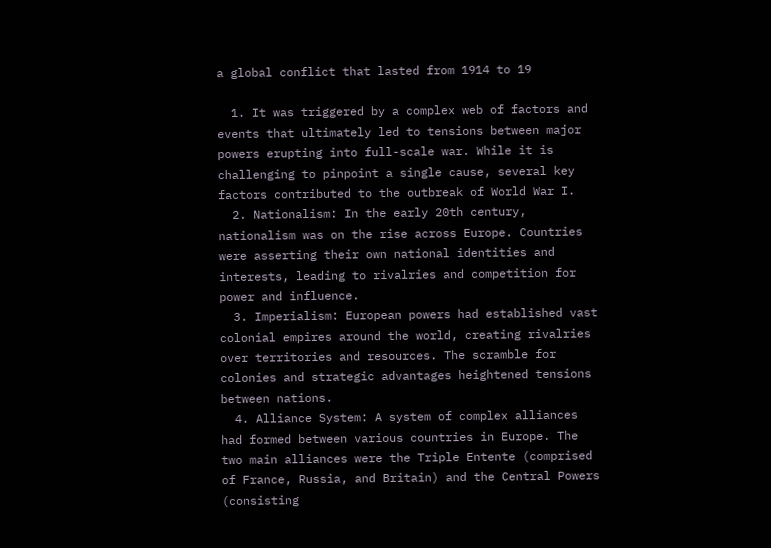a global conflict that lasted from 1914 to 19

  1. It was triggered by a complex web of factors and events that ultimately led to tensions between major powers erupting into full-scale war. While it is challenging to pinpoint a single cause, several key factors contributed to the outbreak of World War I.
  2. Nationalism: In the early 20th century, nationalism was on the rise across Europe. Countries were asserting their own national identities and interests, leading to rivalries and competition for power and influence.
  3. Imperialism: European powers had established vast colonial empires around the world, creating rivalries over territories and resources. The scramble for colonies and strategic advantages heightened tensions between nations.
  4. Alliance System: A system of complex alliances had formed between various countries in Europe. The two main alliances were the Triple Entente (comprised of France, Russia, and Britain) and the Central Powers (consisting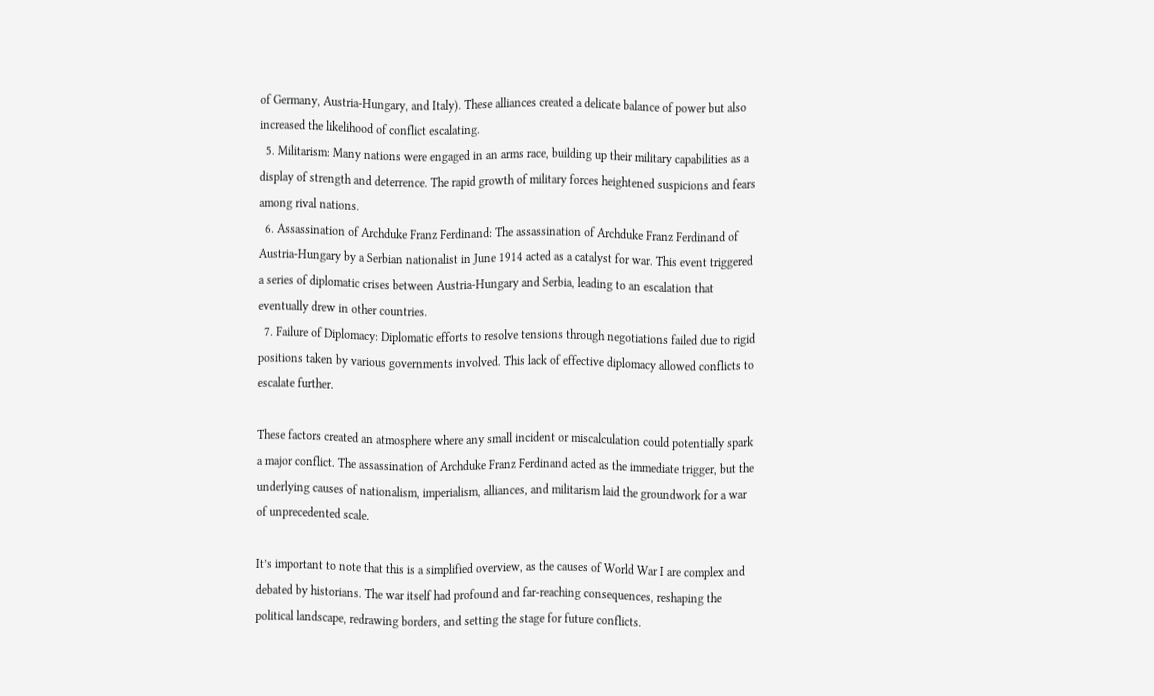of Germany, Austria-Hungary, and Italy). These alliances created a delicate balance of power but also increased the likelihood of conflict escalating.
  5. Militarism: Many nations were engaged in an arms race, building up their military capabilities as a display of strength and deterrence. The rapid growth of military forces heightened suspicions and fears among rival nations.
  6. Assassination of Archduke Franz Ferdinand: The assassination of Archduke Franz Ferdinand of Austria-Hungary by a Serbian nationalist in June 1914 acted as a catalyst for war. This event triggered a series of diplomatic crises between Austria-Hungary and Serbia, leading to an escalation that eventually drew in other countries.
  7. Failure of Diplomacy: Diplomatic efforts to resolve tensions through negotiations failed due to rigid positions taken by various governments involved. This lack of effective diplomacy allowed conflicts to escalate further.

These factors created an atmosphere where any small incident or miscalculation could potentially spark a major conflict. The assassination of Archduke Franz Ferdinand acted as the immediate trigger, but the underlying causes of nationalism, imperialism, alliances, and militarism laid the groundwork for a war of unprecedented scale.

It’s important to note that this is a simplified overview, as the causes of World War I are complex and debated by historians. The war itself had profound and far-reaching consequences, reshaping the political landscape, redrawing borders, and setting the stage for future conflicts.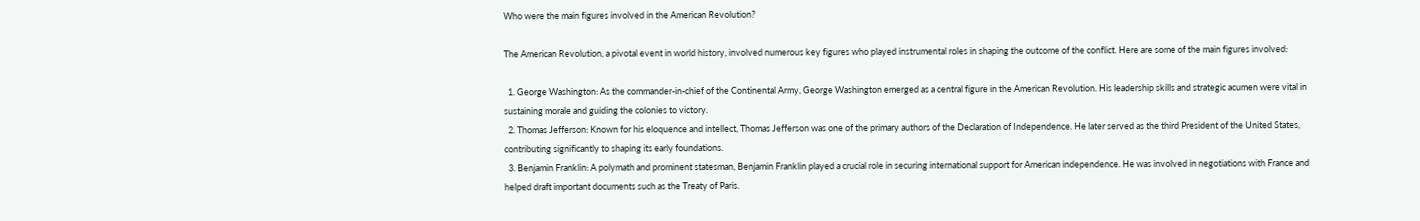Who were the main figures involved in the American Revolution?

The American Revolution, a pivotal event in world history, involved numerous key figures who played instrumental roles in shaping the outcome of the conflict. Here are some of the main figures involved:

  1. George Washington: As the commander-in-chief of the Continental Army, George Washington emerged as a central figure in the American Revolution. His leadership skills and strategic acumen were vital in sustaining morale and guiding the colonies to victory.
  2. Thomas Jefferson: Known for his eloquence and intellect, Thomas Jefferson was one of the primary authors of the Declaration of Independence. He later served as the third President of the United States, contributing significantly to shaping its early foundations.
  3. Benjamin Franklin: A polymath and prominent statesman, Benjamin Franklin played a crucial role in securing international support for American independence. He was involved in negotiations with France and helped draft important documents such as the Treaty of Paris.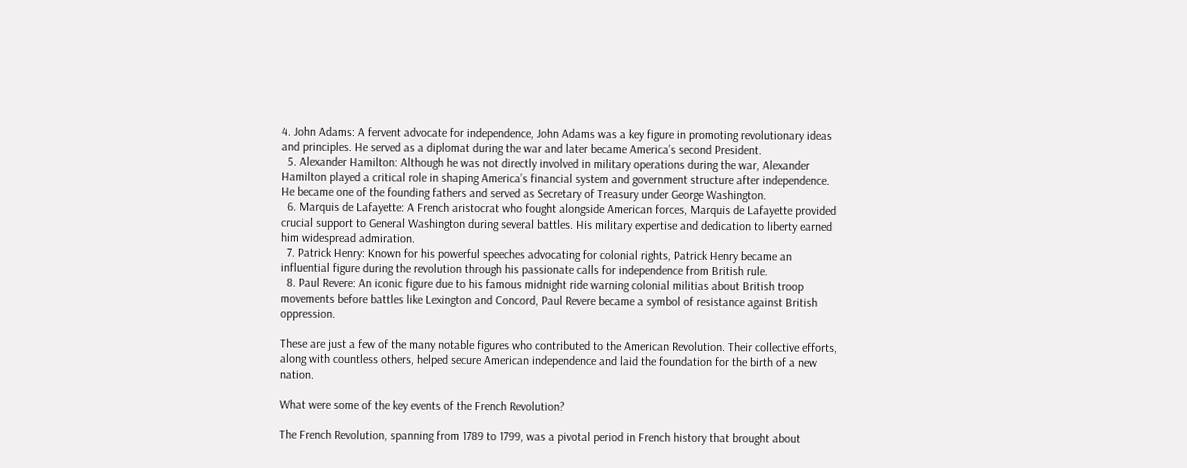4. John Adams: A fervent advocate for independence, John Adams was a key figure in promoting revolutionary ideas and principles. He served as a diplomat during the war and later became America’s second President.
  5. Alexander Hamilton: Although he was not directly involved in military operations during the war, Alexander Hamilton played a critical role in shaping America’s financial system and government structure after independence. He became one of the founding fathers and served as Secretary of Treasury under George Washington.
  6. Marquis de Lafayette: A French aristocrat who fought alongside American forces, Marquis de Lafayette provided crucial support to General Washington during several battles. His military expertise and dedication to liberty earned him widespread admiration.
  7. Patrick Henry: Known for his powerful speeches advocating for colonial rights, Patrick Henry became an influential figure during the revolution through his passionate calls for independence from British rule.
  8. Paul Revere: An iconic figure due to his famous midnight ride warning colonial militias about British troop movements before battles like Lexington and Concord, Paul Revere became a symbol of resistance against British oppression.

These are just a few of the many notable figures who contributed to the American Revolution. Their collective efforts, along with countless others, helped secure American independence and laid the foundation for the birth of a new nation.

What were some of the key events of the French Revolution?

The French Revolution, spanning from 1789 to 1799, was a pivotal period in French history that brought about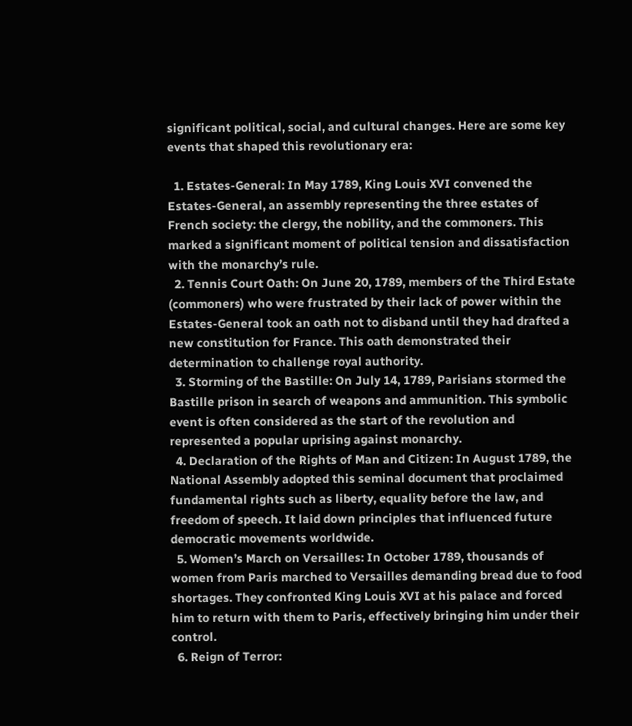significant political, social, and cultural changes. Here are some key events that shaped this revolutionary era:

  1. Estates-General: In May 1789, King Louis XVI convened the Estates-General, an assembly representing the three estates of French society: the clergy, the nobility, and the commoners. This marked a significant moment of political tension and dissatisfaction with the monarchy’s rule.
  2. Tennis Court Oath: On June 20, 1789, members of the Third Estate (commoners) who were frustrated by their lack of power within the Estates-General took an oath not to disband until they had drafted a new constitution for France. This oath demonstrated their determination to challenge royal authority.
  3. Storming of the Bastille: On July 14, 1789, Parisians stormed the Bastille prison in search of weapons and ammunition. This symbolic event is often considered as the start of the revolution and represented a popular uprising against monarchy.
  4. Declaration of the Rights of Man and Citizen: In August 1789, the National Assembly adopted this seminal document that proclaimed fundamental rights such as liberty, equality before the law, and freedom of speech. It laid down principles that influenced future democratic movements worldwide.
  5. Women’s March on Versailles: In October 1789, thousands of women from Paris marched to Versailles demanding bread due to food shortages. They confronted King Louis XVI at his palace and forced him to return with them to Paris, effectively bringing him under their control.
  6. Reign of Terror: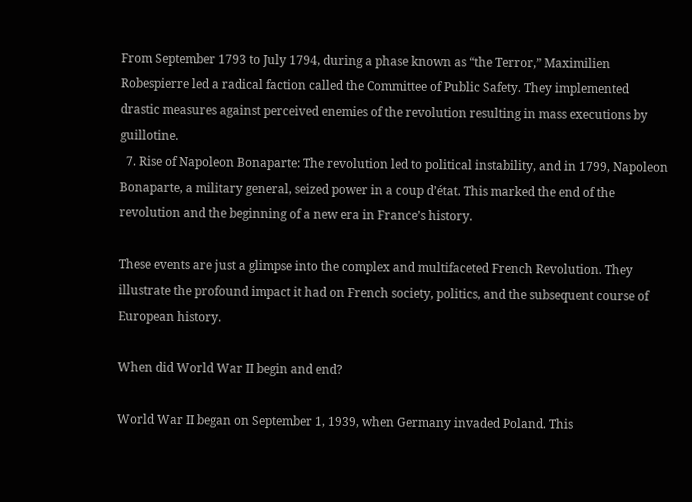From September 1793 to July 1794, during a phase known as “the Terror,” Maximilien Robespierre led a radical faction called the Committee of Public Safety. They implemented drastic measures against perceived enemies of the revolution resulting in mass executions by guillotine.
  7. Rise of Napoleon Bonaparte: The revolution led to political instability, and in 1799, Napoleon Bonaparte, a military general, seized power in a coup d’état. This marked the end of the revolution and the beginning of a new era in France’s history.

These events are just a glimpse into the complex and multifaceted French Revolution. They illustrate the profound impact it had on French society, politics, and the subsequent course of European history.

When did World War II begin and end?

World War II began on September 1, 1939, when Germany invaded Poland. This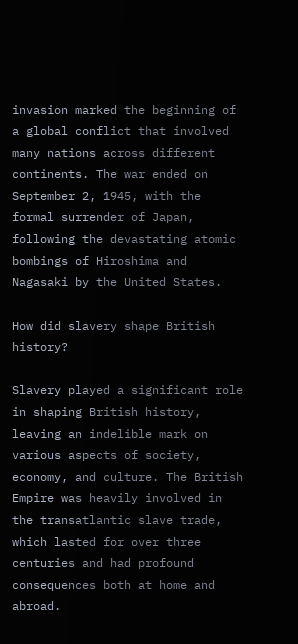invasion marked the beginning of a global conflict that involved many nations across different continents. The war ended on September 2, 1945, with the formal surrender of Japan, following the devastating atomic bombings of Hiroshima and Nagasaki by the United States.

How did slavery shape British history?

Slavery played a significant role in shaping British history, leaving an indelible mark on various aspects of society, economy, and culture. The British Empire was heavily involved in the transatlantic slave trade, which lasted for over three centuries and had profound consequences both at home and abroad.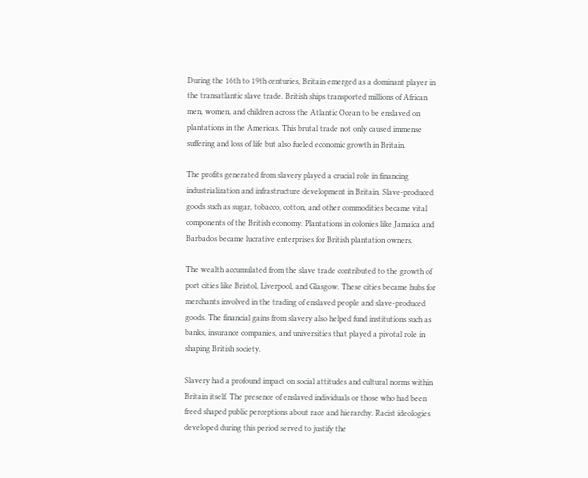During the 16th to 19th centuries, Britain emerged as a dominant player in the transatlantic slave trade. British ships transported millions of African men, women, and children across the Atlantic Ocean to be enslaved on plantations in the Americas. This brutal trade not only caused immense suffering and loss of life but also fueled economic growth in Britain.

The profits generated from slavery played a crucial role in financing industrialization and infrastructure development in Britain. Slave-produced goods such as sugar, tobacco, cotton, and other commodities became vital components of the British economy. Plantations in colonies like Jamaica and Barbados became lucrative enterprises for British plantation owners.

The wealth accumulated from the slave trade contributed to the growth of port cities like Bristol, Liverpool, and Glasgow. These cities became hubs for merchants involved in the trading of enslaved people and slave-produced goods. The financial gains from slavery also helped fund institutions such as banks, insurance companies, and universities that played a pivotal role in shaping British society.

Slavery had a profound impact on social attitudes and cultural norms within Britain itself. The presence of enslaved individuals or those who had been freed shaped public perceptions about race and hierarchy. Racist ideologies developed during this period served to justify the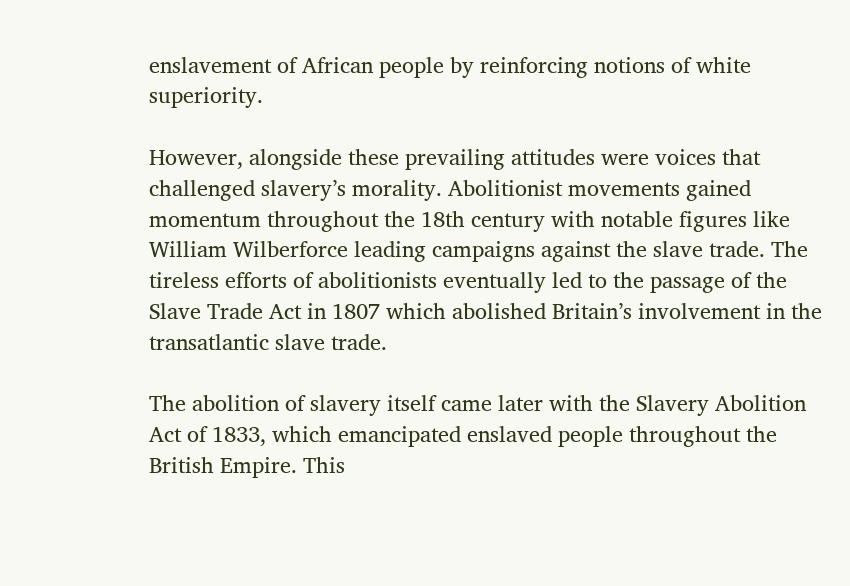enslavement of African people by reinforcing notions of white superiority.

However, alongside these prevailing attitudes were voices that challenged slavery’s morality. Abolitionist movements gained momentum throughout the 18th century with notable figures like William Wilberforce leading campaigns against the slave trade. The tireless efforts of abolitionists eventually led to the passage of the Slave Trade Act in 1807 which abolished Britain’s involvement in the transatlantic slave trade.

The abolition of slavery itself came later with the Slavery Abolition Act of 1833, which emancipated enslaved people throughout the British Empire. This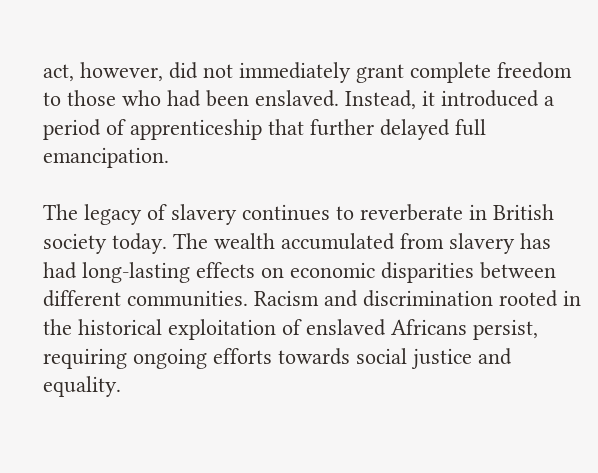act, however, did not immediately grant complete freedom to those who had been enslaved. Instead, it introduced a period of apprenticeship that further delayed full emancipation.

The legacy of slavery continues to reverberate in British society today. The wealth accumulated from slavery has had long-lasting effects on economic disparities between different communities. Racism and discrimination rooted in the historical exploitation of enslaved Africans persist, requiring ongoing efforts towards social justice and equality.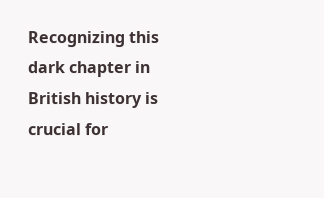Recognizing this dark chapter in British history is crucial for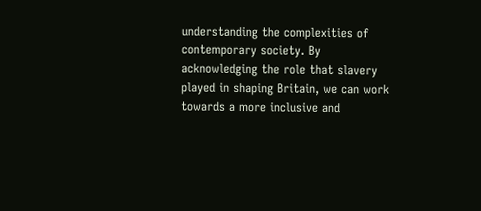understanding the complexities of contemporary society. By acknowledging the role that slavery played in shaping Britain, we can work towards a more inclusive and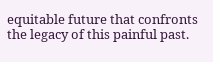equitable future that confronts the legacy of this painful past.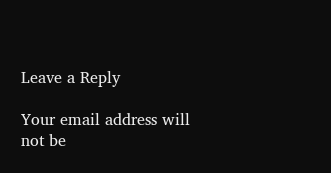Leave a Reply

Your email address will not be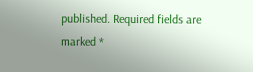published. Required fields are marked *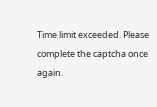Time limit exceeded. Please complete the captcha once again.